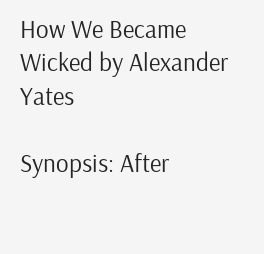How We Became Wicked by Alexander Yates

Synopsis: After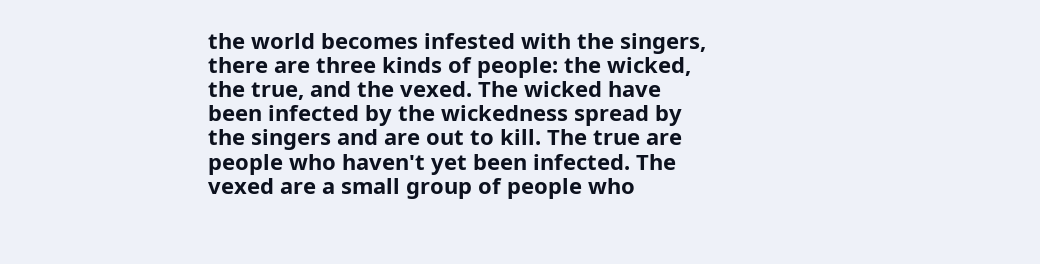the world becomes infested with the singers, there are three kinds of people: the wicked, the true, and the vexed. The wicked have been infected by the wickedness spread by the singers and are out to kill. The true are people who haven't yet been infected. The vexed are a small group of people who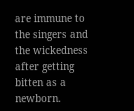are immune to the singers and the wickedness after getting bitten as a newborn.